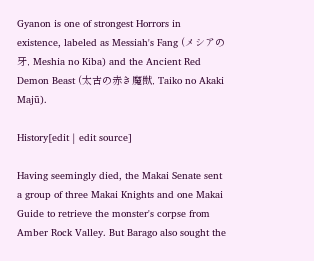Gyanon is one of strongest Horrors in existence, labeled as Messiah's Fang (メシアの牙, Meshia no Kiba) and the Ancient Red Demon Beast (太古の赤き魔獣, Taiko no Akaki Majū).

History[edit | edit source]

Having seemingly died, the Makai Senate sent a group of three Makai Knights and one Makai Guide to retrieve the monster's corpse from Amber Rock Valley. But Barago also sought the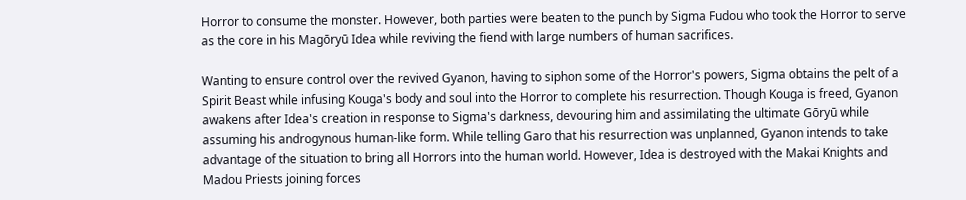Horror to consume the monster. However, both parties were beaten to the punch by Sigma Fudou who took the Horror to serve as the core in his Magōryū Idea while reviving the fiend with large numbers of human sacrifices.

Wanting to ensure control over the revived Gyanon, having to siphon some of the Horror's powers, Sigma obtains the pelt of a Spirit Beast while infusing Kouga's body and soul into the Horror to complete his resurrection. Though Kouga is freed, Gyanon awakens after Idea's creation in response to Sigma's darkness, devouring him and assimilating the ultimate Gōryū while assuming his androgynous human-like form. While telling Garo that his resurrection was unplanned, Gyanon intends to take advantage of the situation to bring all Horrors into the human world. However, Idea is destroyed with the Makai Knights and Madou Priests joining forces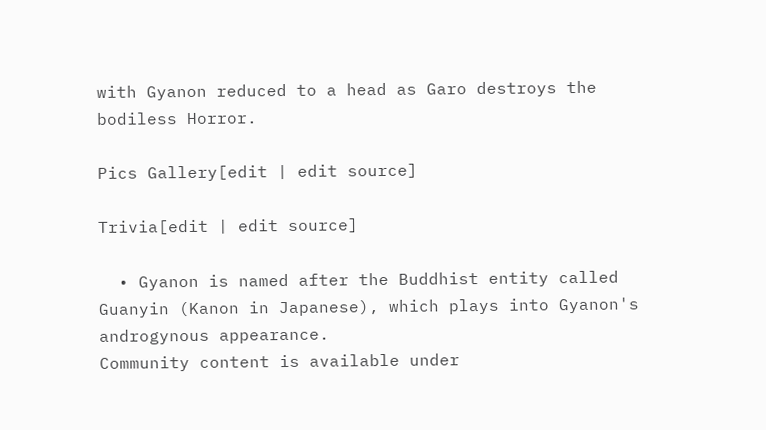with Gyanon reduced to a head as Garo destroys the bodiless Horror.

Pics Gallery[edit | edit source]

Trivia[edit | edit source]

  • Gyanon is named after the Buddhist entity called Guanyin (Kanon in Japanese), which plays into Gyanon's androgynous appearance.
Community content is available under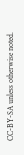CC-BY-SA unless otherwise noted.